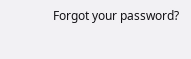Forgot your password?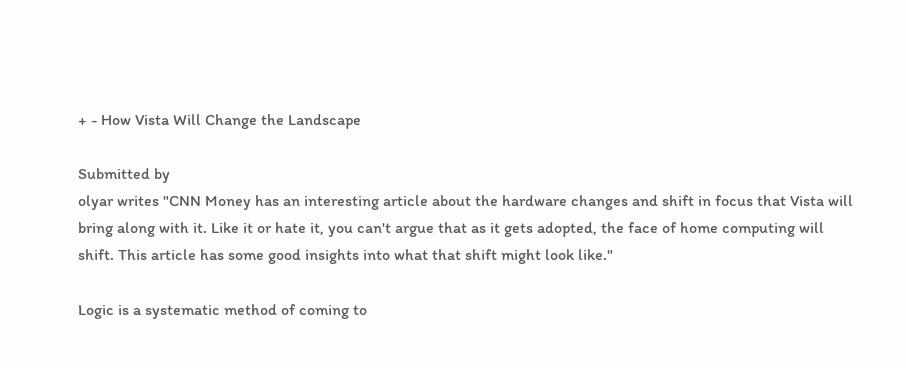+ - How Vista Will Change the Landscape

Submitted by
olyar writes "CNN Money has an interesting article about the hardware changes and shift in focus that Vista will bring along with it. Like it or hate it, you can't argue that as it gets adopted, the face of home computing will shift. This article has some good insights into what that shift might look like."

Logic is a systematic method of coming to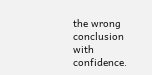the wrong conclusion with confidence.